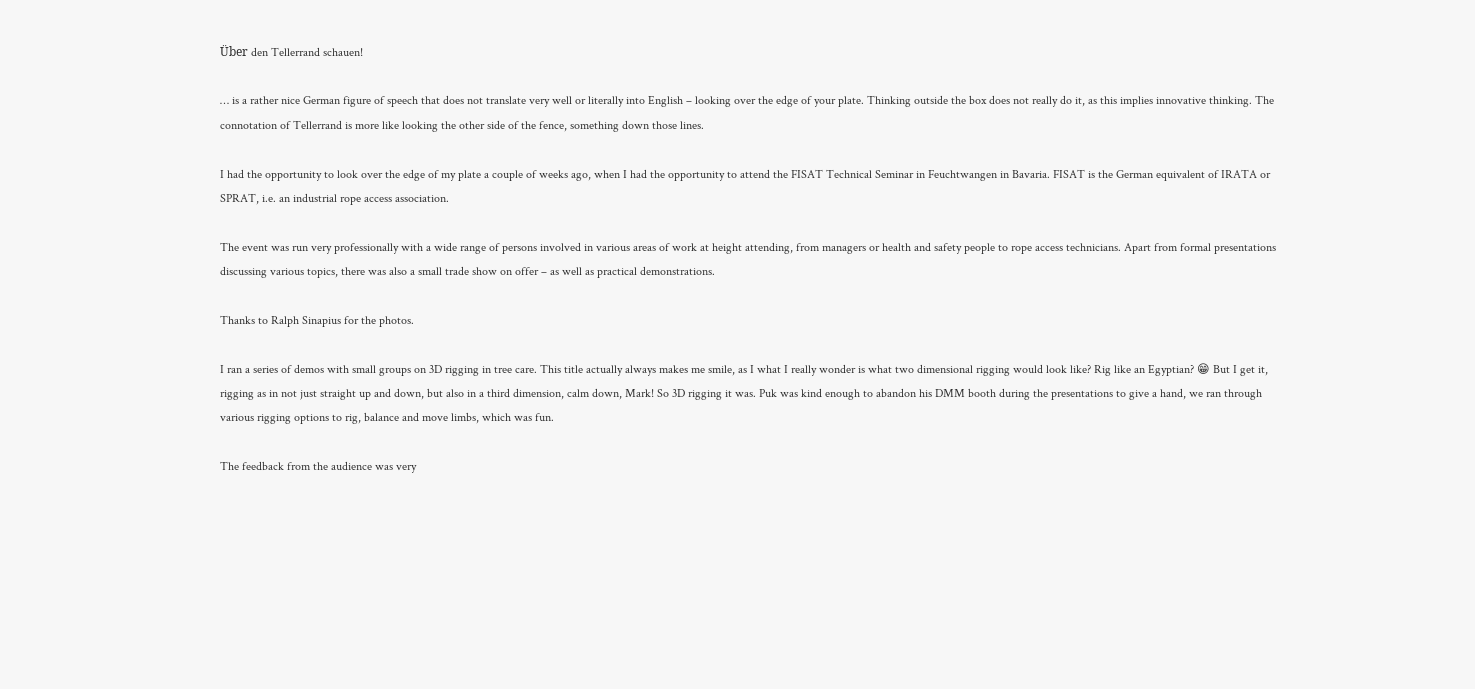Über den Tellerrand schauen!

… is a rather nice German figure of speech that does not translate very well or literally into English – looking over the edge of your plate. Thinking outside the box does not really do it, as this implies innovative thinking. The connotation of Tellerrand is more like looking the other side of the fence, something down those lines.

I had the opportunity to look over the edge of my plate a couple of weeks ago, when I had the opportunity to attend the FISAT Technical Seminar in Feuchtwangen in Bavaria. FISAT is the German equivalent of IRATA or SPRAT, i.e. an industrial rope access association.

The event was run very professionally with a wide range of persons involved in various areas of work at height attending, from managers or health and safety people to rope access technicians. Apart from formal presentations discussing various topics, there was also a small trade show on offer – as well as practical demonstrations.

Thanks to Ralph Sinapius for the photos.

I ran a series of demos with small groups on 3D rigging in tree care. This title actually always makes me smile, as I what I really wonder is what two dimensional rigging would look like? Rig like an Egyptian? 😁 But I get it, rigging as in not just straight up and down, but also in a third dimension, calm down, Mark! So 3D rigging it was. Puk was kind enough to abandon his DMM booth during the presentations to give a hand, we ran through various rigging options to rig, balance and move limbs, which was fun.

The feedback from the audience was very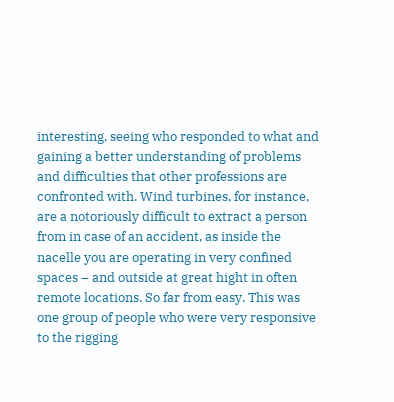interesting, seeing who responded to what and gaining a better understanding of problems and difficulties that other professions are confronted with. Wind turbines, for instance, are a notoriously difficult to extract a person from in case of an accident, as inside the nacelle you are operating in very confined spaces – and outside at great hight in often remote locations. So far from easy. This was one group of people who were very responsive to the rigging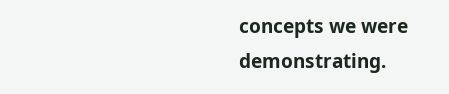concepts we were demonstrating.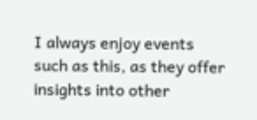I always enjoy events such as this, as they offer insights into other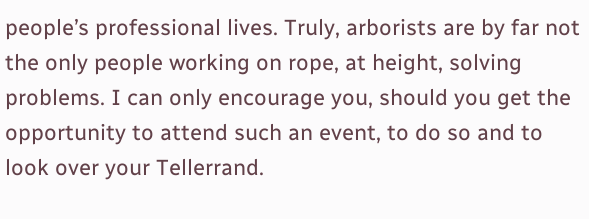people’s professional lives. Truly, arborists are by far not the only people working on rope, at height, solving problems. I can only encourage you, should you get the opportunity to attend such an event, to do so and to look over your Tellerrand.